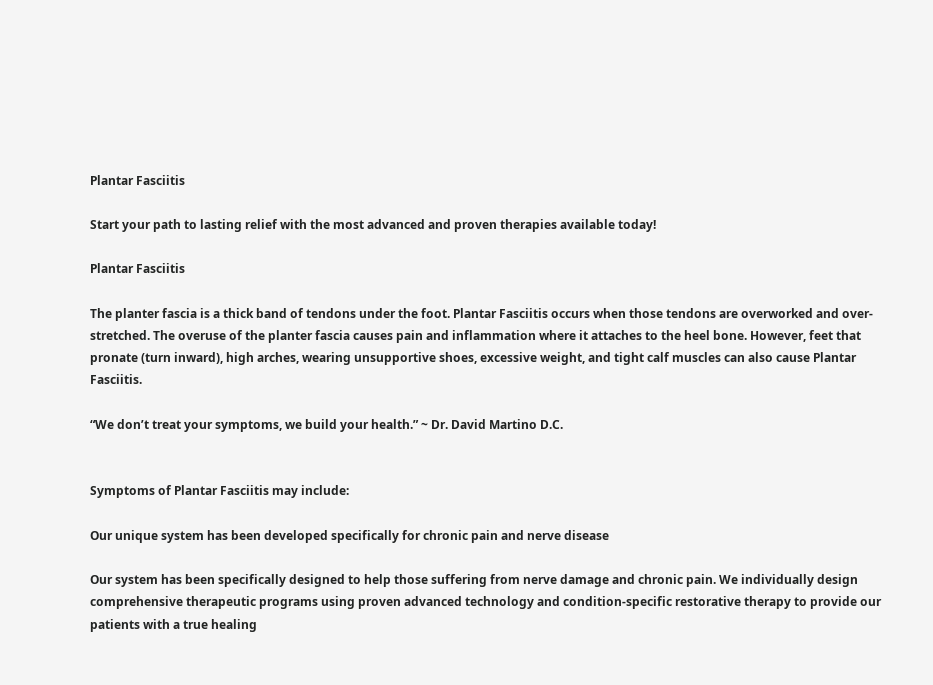Plantar Fasciitis

Start your path to lasting relief with the most advanced and proven therapies available today!

Plantar Fasciitis

The planter fascia is a thick band of tendons under the foot. Plantar Fasciitis occurs when those tendons are overworked and over-stretched. The overuse of the planter fascia causes pain and inflammation where it attaches to the heel bone. However, feet that pronate (turn inward), high arches, wearing unsupportive shoes, excessive weight, and tight calf muscles can also cause Plantar Fasciitis.

“We don’t treat your symptoms, we build your health.” ~ Dr. David Martino D.C.


Symptoms of Plantar Fasciitis may include:

Our unique system has been developed specifically for chronic pain and nerve disease

Our system has been specifically designed to help those suffering from nerve damage and chronic pain. We individually design comprehensive therapeutic programs using proven advanced technology and condition-specific restorative therapy to provide our patients with a true healing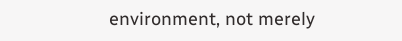environment, not merely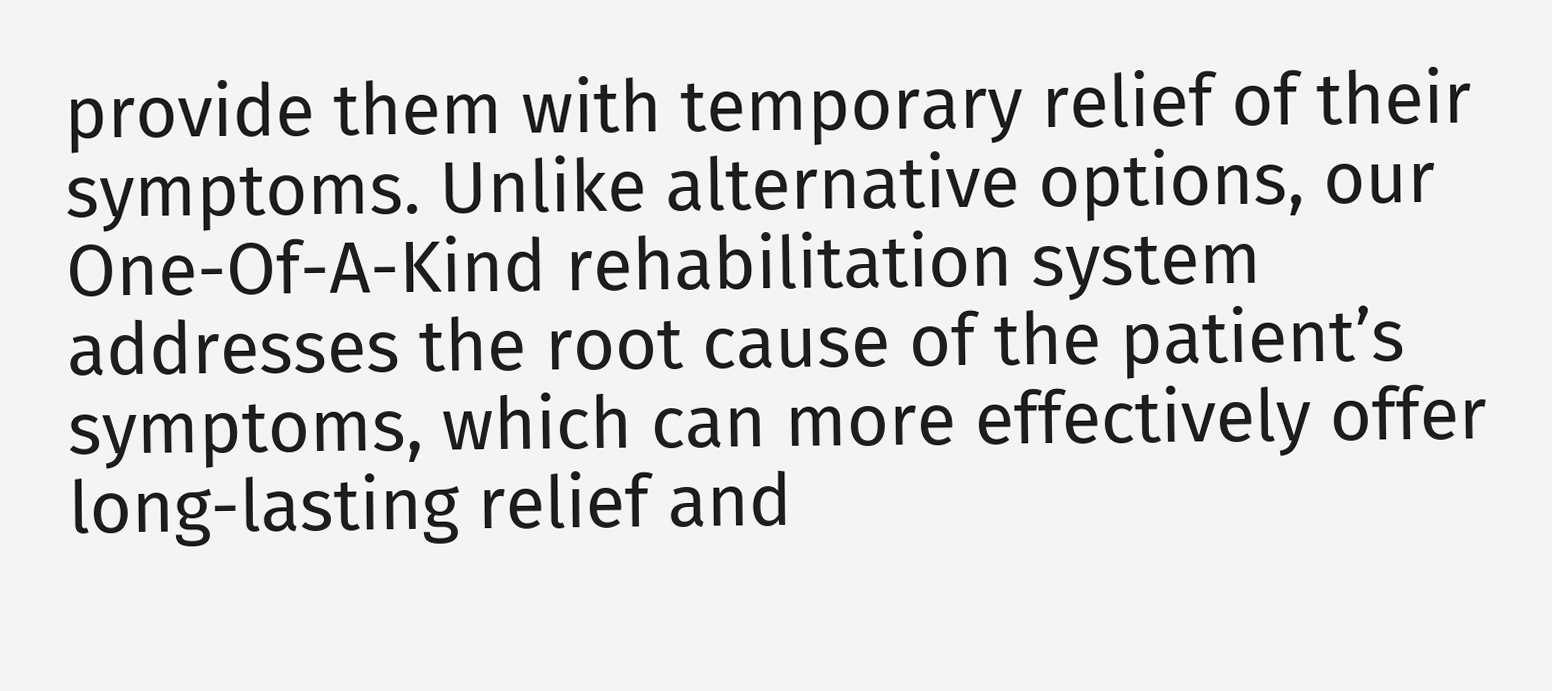provide them with temporary relief of their symptoms. Unlike alternative options, our One-Of-A-Kind rehabilitation system addresses the root cause of the patient’s symptoms, which can more effectively offer long-lasting relief and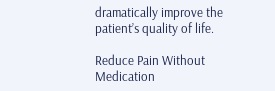dramatically improve the patient’s quality of life.

Reduce Pain Without Medication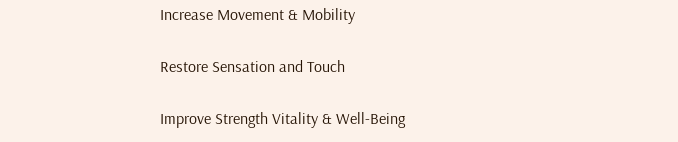Increase Movement & Mobility

Restore Sensation and Touch

Improve Strength Vitality & Well-Being